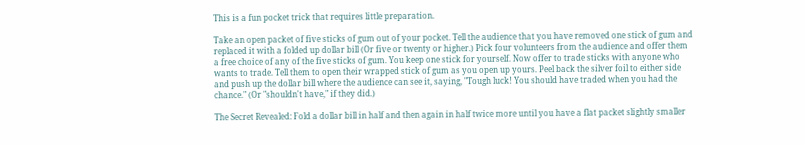This is a fun pocket trick that requires little preparation.

Take an open packet of five sticks of gum out of your pocket. Tell the audience that you have removed one stick of gum and replaced it with a folded up dollar bill (Or five or twenty or higher.) Pick four volunteers from the audience and offer them a free choice of any of the five sticks of gum. You keep one stick for yourself. Now offer to trade sticks with anyone who wants to trade. Tell them to open their wrapped stick of gum as you open up yours. Peel back the silver foil to either side and push up the dollar bill where the audience can see it, saying, "Tough luck! You should have traded when you had the chance." (Or "shouldn't have," if they did.)

The Secret Revealed: Fold a dollar bill in half and then again in half twice more until you have a flat packet slightly smaller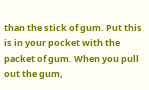than the stick of gum. Put this is in your pocket with the packet of gum. When you pull out the gum,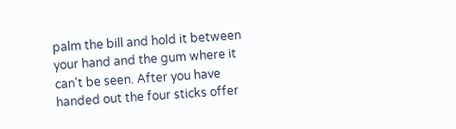palm the bill and hold it between your hand and the gum where it can't be seen. After you have handed out the four sticks offer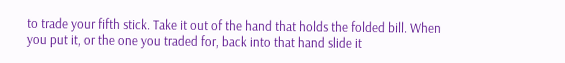to trade your fifth stick. Take it out of the hand that holds the folded bill. When you put it, or the one you traded for, back into that hand slide it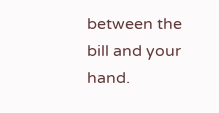between the bill and your hand.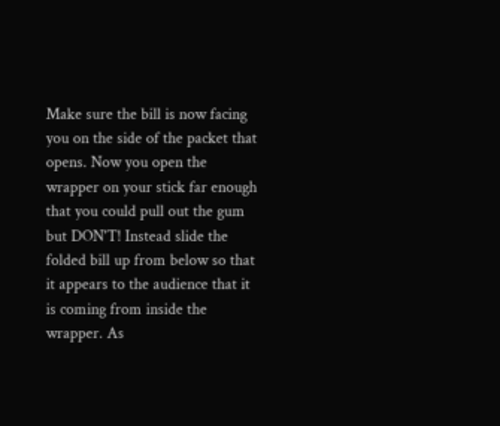Make sure the bill is now facing you on the side of the packet that opens. Now you open the wrapper on your stick far enough that you could pull out the gum but DON'T! Instead slide the folded bill up from below so that it appears to the audience that it is coming from inside the wrapper. As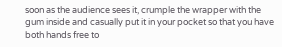soon as the audience sees it, crumple the wrapper with the gum inside and casually put it in your pocket so that you have both hands free to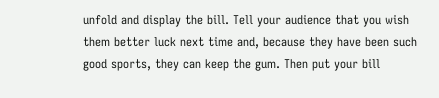unfold and display the bill. Tell your audience that you wish them better luck next time and, because they have been such good sports, they can keep the gum. Then put your bill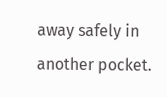away safely in another pocket.